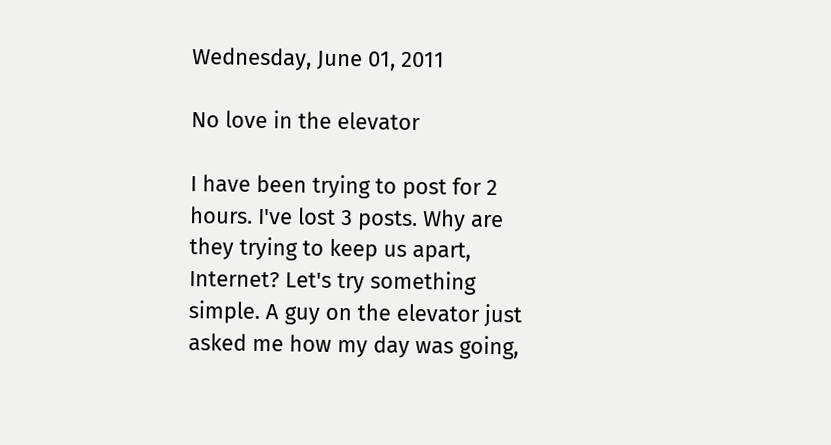Wednesday, June 01, 2011

No love in the elevator

I have been trying to post for 2 hours. I've lost 3 posts. Why are they trying to keep us apart, Internet? Let's try something simple. A guy on the elevator just asked me how my day was going,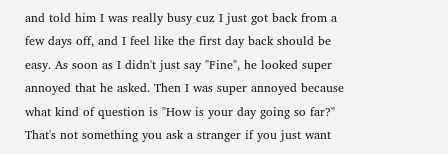and told him I was really busy cuz I just got back from a few days off, and I feel like the first day back should be easy. As soon as I didn't just say "Fine", he looked super annoyed that he asked. Then I was super annoyed because what kind of question is "How is your day going so far?" That's not something you ask a stranger if you just want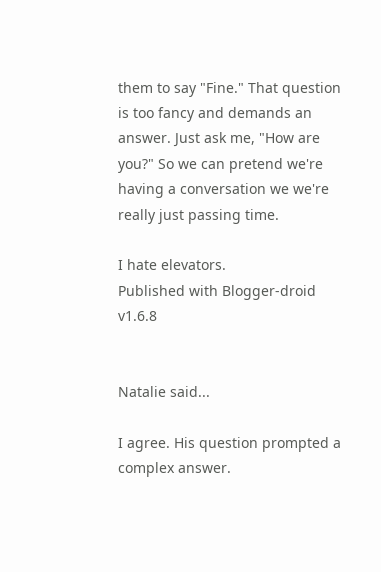them to say "Fine." That question is too fancy and demands an answer. Just ask me, "How are you?" So we can pretend we're having a conversation we we're really just passing time.

I hate elevators.
Published with Blogger-droid v1.6.8


Natalie said...

I agree. His question prompted a complex answer.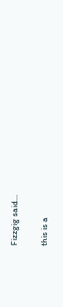Fizzgig said...

this is a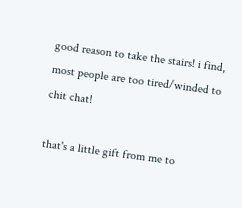good reason to take the stairs! i find, most people are too tired/winded to chit chat!

that's a little gift from me to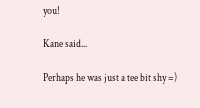you!

Kane said...

Perhaps he was just a tee bit shy =)